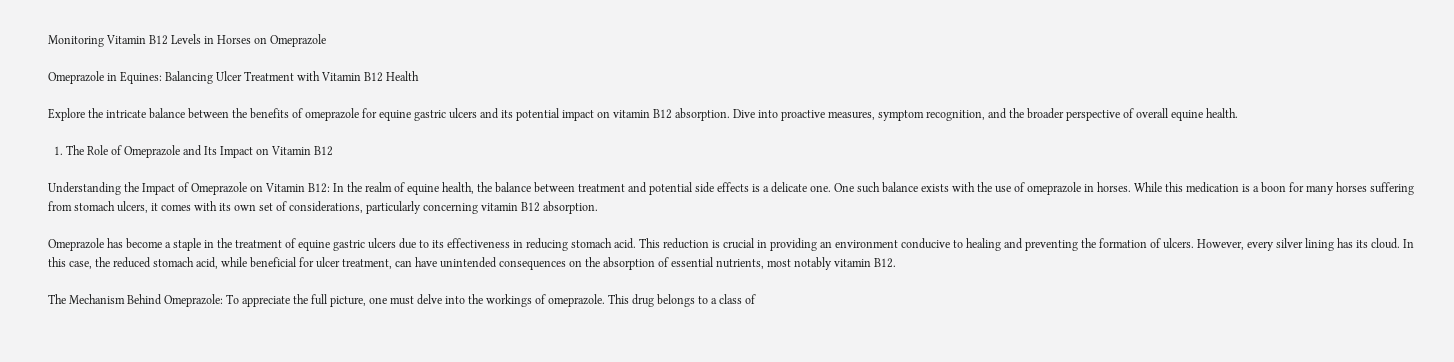Monitoring Vitamin B12 Levels in Horses on Omeprazole

Omeprazole in Equines: Balancing Ulcer Treatment with Vitamin B12 Health

Explore the intricate balance between the benefits of omeprazole for equine gastric ulcers and its potential impact on vitamin B12 absorption. Dive into proactive measures, symptom recognition, and the broader perspective of overall equine health.

  1. The Role of Omeprazole and Its Impact on Vitamin B12

Understanding the Impact of Omeprazole on Vitamin B12: In the realm of equine health, the balance between treatment and potential side effects is a delicate one. One such balance exists with the use of omeprazole in horses. While this medication is a boon for many horses suffering from stomach ulcers, it comes with its own set of considerations, particularly concerning vitamin B12 absorption.

Omeprazole has become a staple in the treatment of equine gastric ulcers due to its effectiveness in reducing stomach acid. This reduction is crucial in providing an environment conducive to healing and preventing the formation of ulcers. However, every silver lining has its cloud. In this case, the reduced stomach acid, while beneficial for ulcer treatment, can have unintended consequences on the absorption of essential nutrients, most notably vitamin B12.

The Mechanism Behind Omeprazole: To appreciate the full picture, one must delve into the workings of omeprazole. This drug belongs to a class of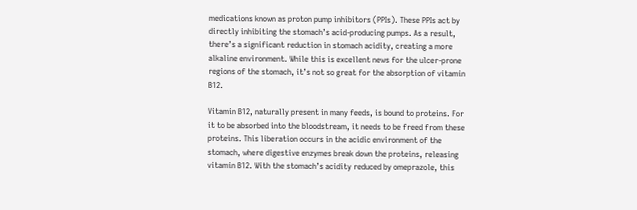medications known as proton pump inhibitors (PPIs). These PPIs act by directly inhibiting the stomach’s acid-producing pumps. As a result, there’s a significant reduction in stomach acidity, creating a more alkaline environment. While this is excellent news for the ulcer-prone regions of the stomach, it’s not so great for the absorption of vitamin B12.

Vitamin B12, naturally present in many feeds, is bound to proteins. For it to be absorbed into the bloodstream, it needs to be freed from these proteins. This liberation occurs in the acidic environment of the stomach, where digestive enzymes break down the proteins, releasing vitamin B12. With the stomach’s acidity reduced by omeprazole, this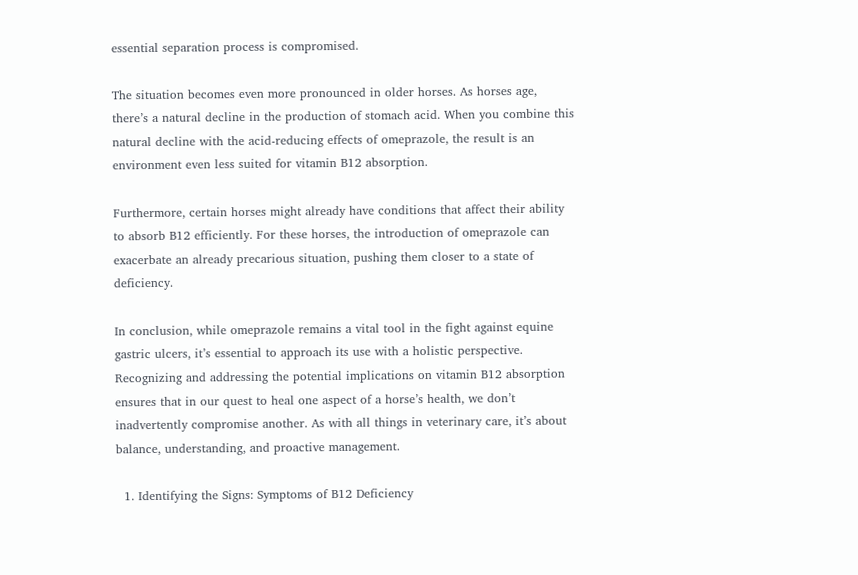essential separation process is compromised.

The situation becomes even more pronounced in older horses. As horses age, there’s a natural decline in the production of stomach acid. When you combine this natural decline with the acid-reducing effects of omeprazole, the result is an environment even less suited for vitamin B12 absorption.

Furthermore, certain horses might already have conditions that affect their ability to absorb B12 efficiently. For these horses, the introduction of omeprazole can exacerbate an already precarious situation, pushing them closer to a state of deficiency.

In conclusion, while omeprazole remains a vital tool in the fight against equine gastric ulcers, it’s essential to approach its use with a holistic perspective. Recognizing and addressing the potential implications on vitamin B12 absorption ensures that in our quest to heal one aspect of a horse’s health, we don’t inadvertently compromise another. As with all things in veterinary care, it’s about balance, understanding, and proactive management.

  1. Identifying the Signs: Symptoms of B12 Deficiency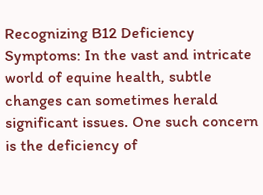Recognizing B12 Deficiency Symptoms: In the vast and intricate world of equine health, subtle changes can sometimes herald significant issues. One such concern is the deficiency of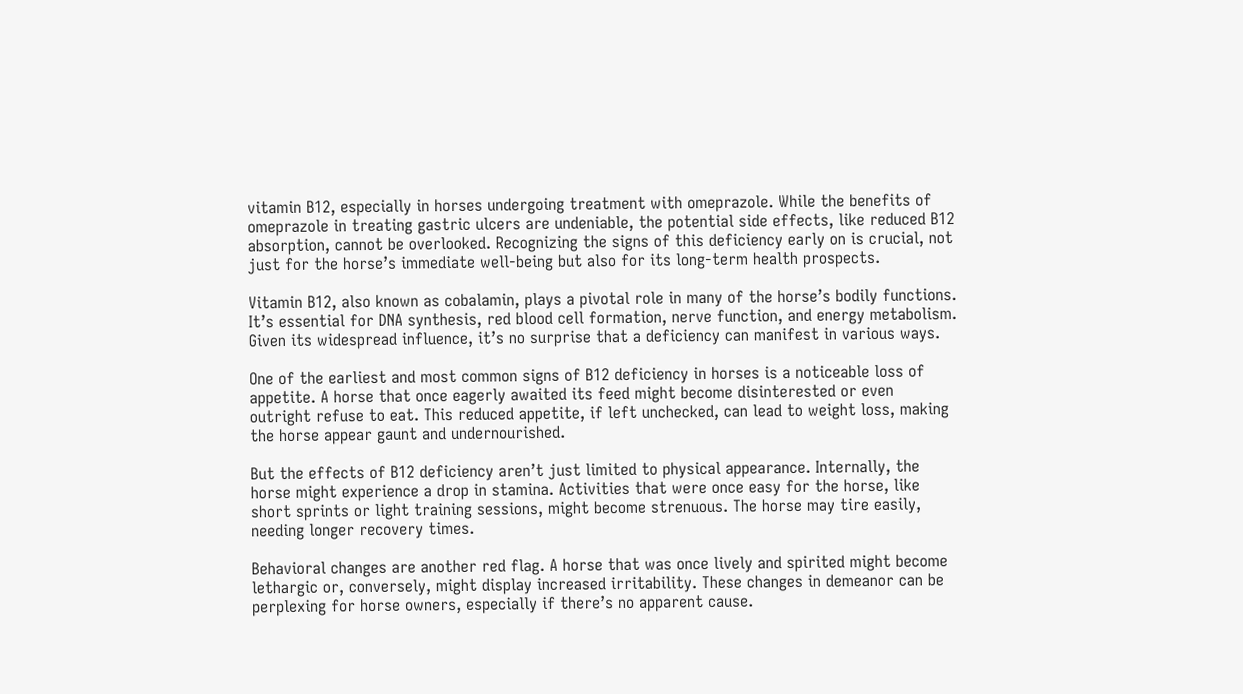vitamin B12, especially in horses undergoing treatment with omeprazole. While the benefits of omeprazole in treating gastric ulcers are undeniable, the potential side effects, like reduced B12 absorption, cannot be overlooked. Recognizing the signs of this deficiency early on is crucial, not just for the horse’s immediate well-being but also for its long-term health prospects.

Vitamin B12, also known as cobalamin, plays a pivotal role in many of the horse’s bodily functions. It’s essential for DNA synthesis, red blood cell formation, nerve function, and energy metabolism. Given its widespread influence, it’s no surprise that a deficiency can manifest in various ways.

One of the earliest and most common signs of B12 deficiency in horses is a noticeable loss of appetite. A horse that once eagerly awaited its feed might become disinterested or even outright refuse to eat. This reduced appetite, if left unchecked, can lead to weight loss, making the horse appear gaunt and undernourished.

But the effects of B12 deficiency aren’t just limited to physical appearance. Internally, the horse might experience a drop in stamina. Activities that were once easy for the horse, like short sprints or light training sessions, might become strenuous. The horse may tire easily, needing longer recovery times.

Behavioral changes are another red flag. A horse that was once lively and spirited might become lethargic or, conversely, might display increased irritability. These changes in demeanor can be perplexing for horse owners, especially if there’s no apparent cause.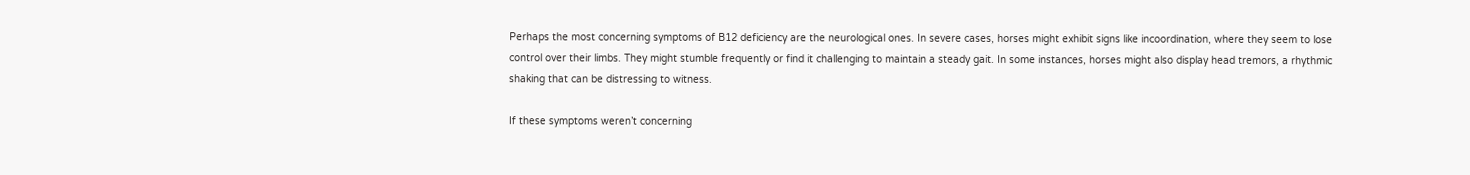Perhaps the most concerning symptoms of B12 deficiency are the neurological ones. In severe cases, horses might exhibit signs like incoordination, where they seem to lose control over their limbs. They might stumble frequently or find it challenging to maintain a steady gait. In some instances, horses might also display head tremors, a rhythmic shaking that can be distressing to witness.

If these symptoms weren’t concerning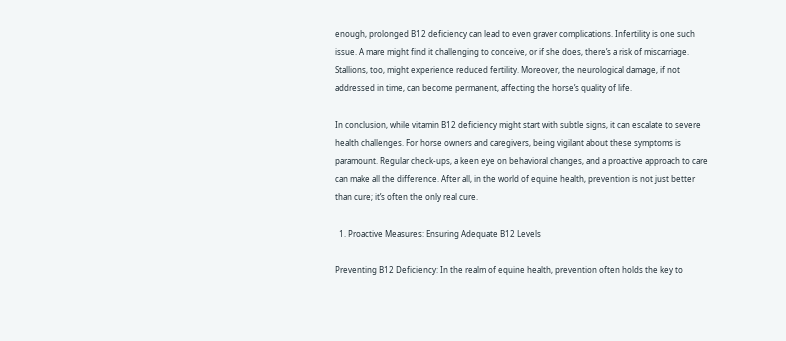enough, prolonged B12 deficiency can lead to even graver complications. Infertility is one such issue. A mare might find it challenging to conceive, or if she does, there’s a risk of miscarriage. Stallions, too, might experience reduced fertility. Moreover, the neurological damage, if not addressed in time, can become permanent, affecting the horse’s quality of life.

In conclusion, while vitamin B12 deficiency might start with subtle signs, it can escalate to severe health challenges. For horse owners and caregivers, being vigilant about these symptoms is paramount. Regular check-ups, a keen eye on behavioral changes, and a proactive approach to care can make all the difference. After all, in the world of equine health, prevention is not just better than cure; it’s often the only real cure.

  1. Proactive Measures: Ensuring Adequate B12 Levels

Preventing B12 Deficiency: In the realm of equine health, prevention often holds the key to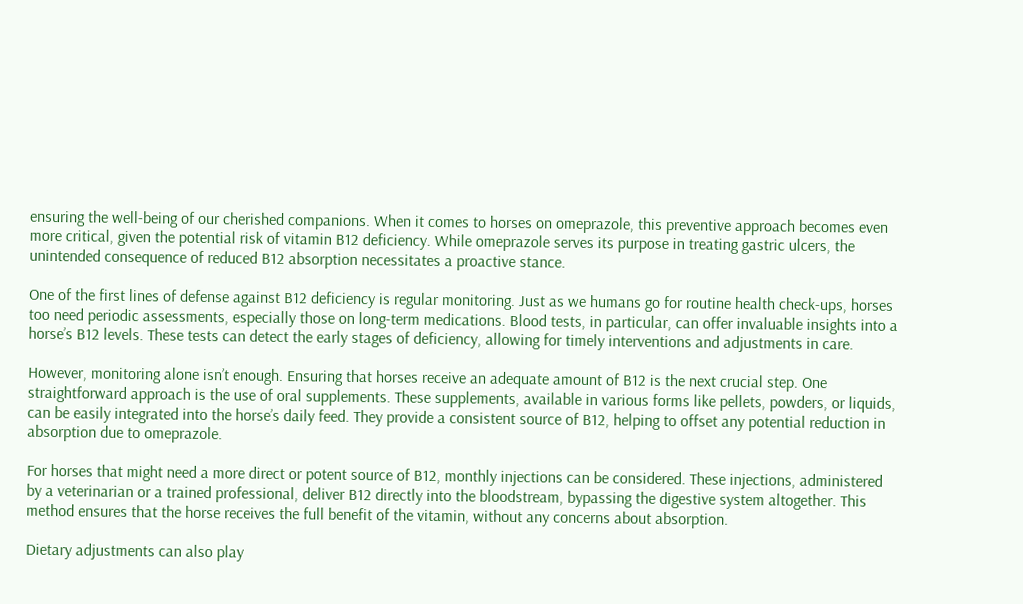ensuring the well-being of our cherished companions. When it comes to horses on omeprazole, this preventive approach becomes even more critical, given the potential risk of vitamin B12 deficiency. While omeprazole serves its purpose in treating gastric ulcers, the unintended consequence of reduced B12 absorption necessitates a proactive stance.

One of the first lines of defense against B12 deficiency is regular monitoring. Just as we humans go for routine health check-ups, horses too need periodic assessments, especially those on long-term medications. Blood tests, in particular, can offer invaluable insights into a horse’s B12 levels. These tests can detect the early stages of deficiency, allowing for timely interventions and adjustments in care.

However, monitoring alone isn’t enough. Ensuring that horses receive an adequate amount of B12 is the next crucial step. One straightforward approach is the use of oral supplements. These supplements, available in various forms like pellets, powders, or liquids, can be easily integrated into the horse’s daily feed. They provide a consistent source of B12, helping to offset any potential reduction in absorption due to omeprazole.

For horses that might need a more direct or potent source of B12, monthly injections can be considered. These injections, administered by a veterinarian or a trained professional, deliver B12 directly into the bloodstream, bypassing the digestive system altogether. This method ensures that the horse receives the full benefit of the vitamin, without any concerns about absorption.

Dietary adjustments can also play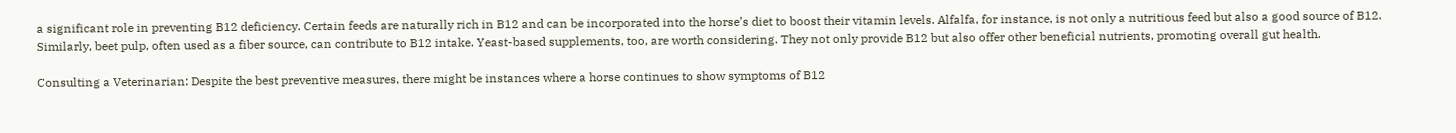a significant role in preventing B12 deficiency. Certain feeds are naturally rich in B12 and can be incorporated into the horse’s diet to boost their vitamin levels. Alfalfa, for instance, is not only a nutritious feed but also a good source of B12. Similarly, beet pulp, often used as a fiber source, can contribute to B12 intake. Yeast-based supplements, too, are worth considering. They not only provide B12 but also offer other beneficial nutrients, promoting overall gut health.

Consulting a Veterinarian: Despite the best preventive measures, there might be instances where a horse continues to show symptoms of B12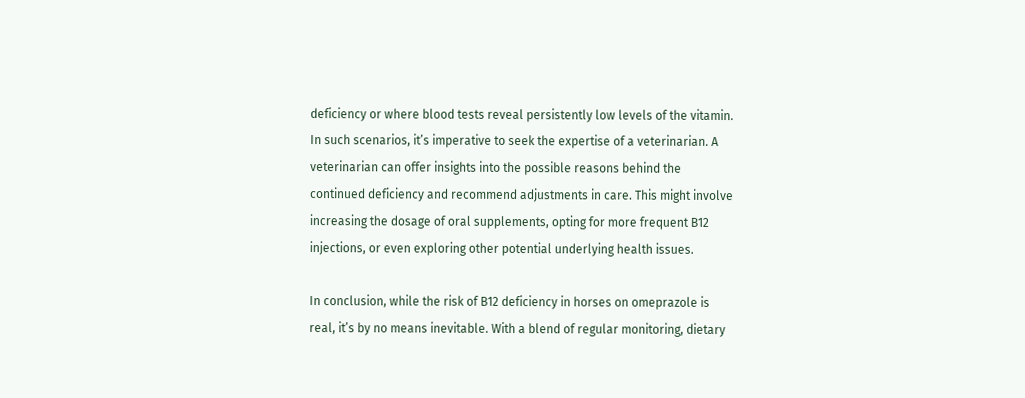deficiency or where blood tests reveal persistently low levels of the vitamin. In such scenarios, it’s imperative to seek the expertise of a veterinarian. A veterinarian can offer insights into the possible reasons behind the continued deficiency and recommend adjustments in care. This might involve increasing the dosage of oral supplements, opting for more frequent B12 injections, or even exploring other potential underlying health issues.

In conclusion, while the risk of B12 deficiency in horses on omeprazole is real, it’s by no means inevitable. With a blend of regular monitoring, dietary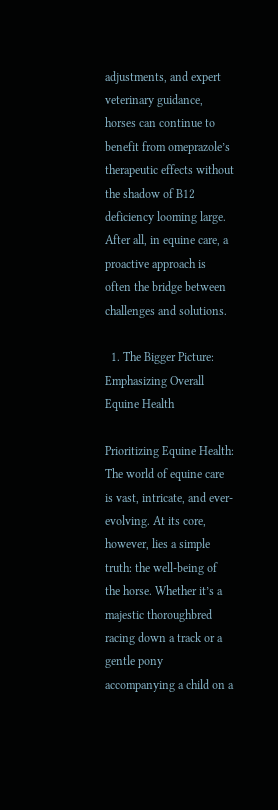adjustments, and expert veterinary guidance, horses can continue to benefit from omeprazole’s therapeutic effects without the shadow of B12 deficiency looming large. After all, in equine care, a proactive approach is often the bridge between challenges and solutions.

  1. The Bigger Picture: Emphasizing Overall Equine Health

Prioritizing Equine Health: The world of equine care is vast, intricate, and ever-evolving. At its core, however, lies a simple truth: the well-being of the horse. Whether it’s a majestic thoroughbred racing down a track or a gentle pony accompanying a child on a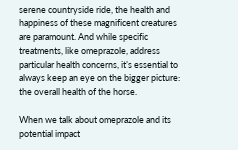serene countryside ride, the health and happiness of these magnificent creatures are paramount. And while specific treatments, like omeprazole, address particular health concerns, it’s essential to always keep an eye on the bigger picture: the overall health of the horse.

When we talk about omeprazole and its potential impact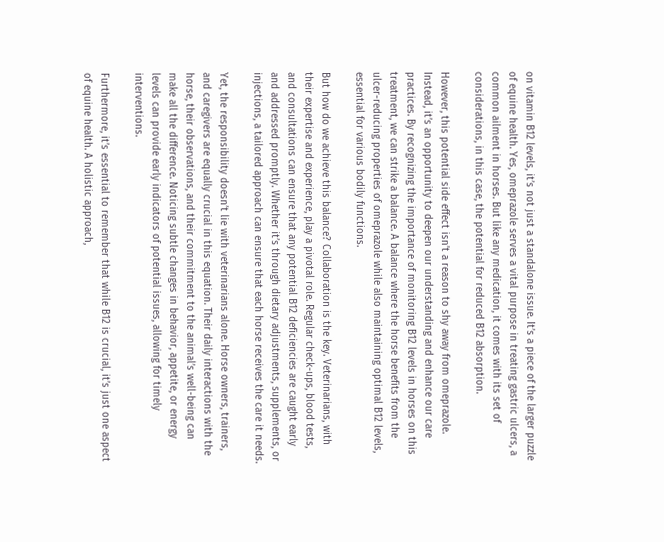on vitamin B12 levels, it’s not just a standalone issue. It’s a piece of the larger puzzle of equine health. Yes, omeprazole serves a vital purpose in treating gastric ulcers, a common ailment in horses. But like any medication, it comes with its set of considerations, in this case, the potential for reduced B12 absorption.

However, this potential side effect isn’t a reason to shy away from omeprazole. Instead, it’s an opportunity to deepen our understanding and enhance our care practices. By recognizing the importance of monitoring B12 levels in horses on this treatment, we can strike a balance. A balance where the horse benefits from the ulcer-reducing properties of omeprazole while also maintaining optimal B12 levels, essential for various bodily functions.

But how do we achieve this balance? Collaboration is the key. Veterinarians, with their expertise and experience, play a pivotal role. Regular check-ups, blood tests, and consultations can ensure that any potential B12 deficiencies are caught early and addressed promptly. Whether it’s through dietary adjustments, supplements, or injections, a tailored approach can ensure that each horse receives the care it needs.

Yet, the responsibility doesn’t lie with veterinarians alone. Horse owners, trainers, and caregivers are equally crucial in this equation. Their daily interactions with the horse, their observations, and their commitment to the animal’s well-being can make all the difference. Noticing subtle changes in behavior, appetite, or energy levels can provide early indicators of potential issues, allowing for timely interventions.

Furthermore, it’s essential to remember that while B12 is crucial, it’s just one aspect of equine health. A holistic approach,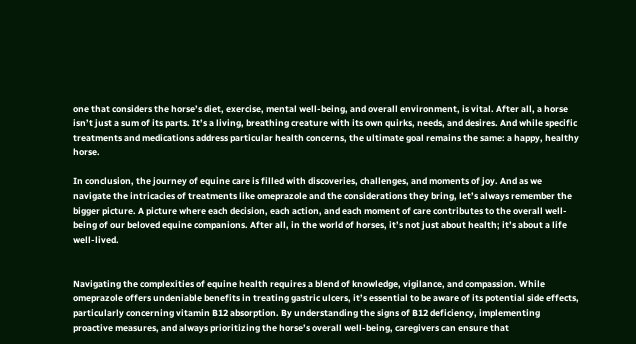one that considers the horse’s diet, exercise, mental well-being, and overall environment, is vital. After all, a horse isn’t just a sum of its parts. It’s a living, breathing creature with its own quirks, needs, and desires. And while specific treatments and medications address particular health concerns, the ultimate goal remains the same: a happy, healthy horse.

In conclusion, the journey of equine care is filled with discoveries, challenges, and moments of joy. And as we navigate the intricacies of treatments like omeprazole and the considerations they bring, let’s always remember the bigger picture. A picture where each decision, each action, and each moment of care contributes to the overall well-being of our beloved equine companions. After all, in the world of horses, it’s not just about health; it’s about a life well-lived.


Navigating the complexities of equine health requires a blend of knowledge, vigilance, and compassion. While omeprazole offers undeniable benefits in treating gastric ulcers, it’s essential to be aware of its potential side effects, particularly concerning vitamin B12 absorption. By understanding the signs of B12 deficiency, implementing proactive measures, and always prioritizing the horse’s overall well-being, caregivers can ensure that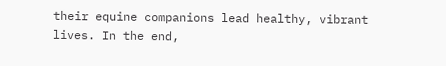their equine companions lead healthy, vibrant lives. In the end,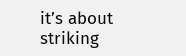it’s about striking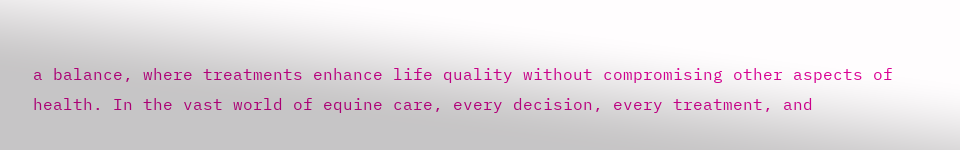a balance, where treatments enhance life quality without compromising other aspects of health. In the vast world of equine care, every decision, every treatment, and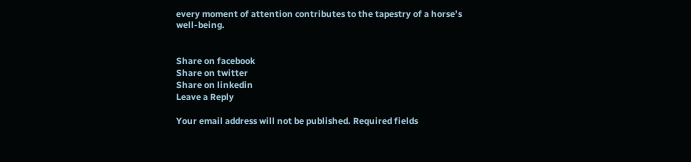every moment of attention contributes to the tapestry of a horse’s well-being.


Share on facebook
Share on twitter
Share on linkedin
Leave a Reply

Your email address will not be published. Required fields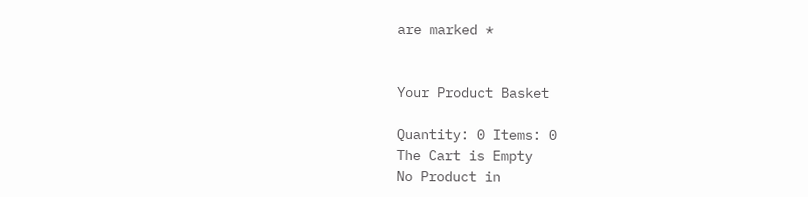are marked *


Your Product Basket

Quantity: 0 Items: 0
The Cart is Empty
No Product in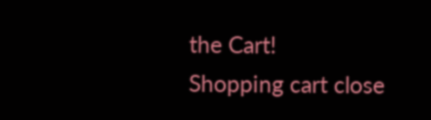the Cart!
Shopping cart close